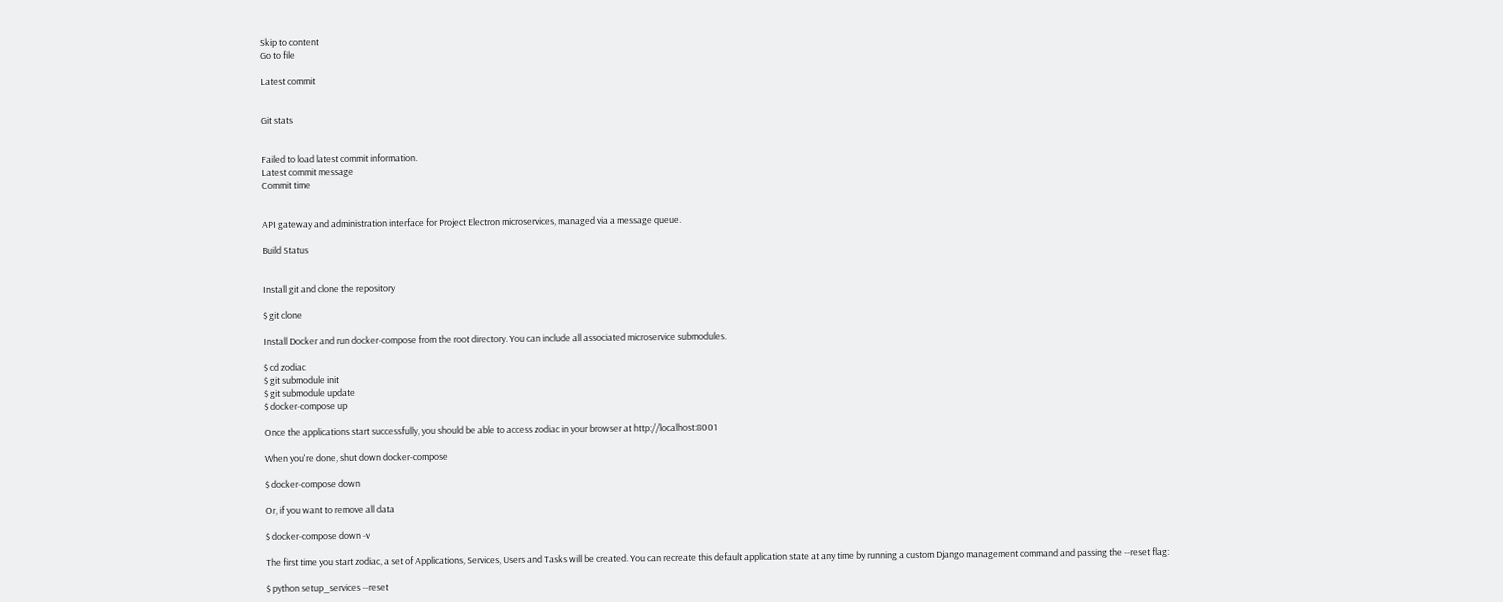Skip to content
Go to file

Latest commit


Git stats


Failed to load latest commit information.
Latest commit message
Commit time


API gateway and administration interface for Project Electron microservices, managed via a message queue.

Build Status


Install git and clone the repository

$ git clone

Install Docker and run docker-compose from the root directory. You can include all associated microservice submodules.

$ cd zodiac
$ git submodule init
$ git submodule update
$ docker-compose up

Once the applications start successfully, you should be able to access zodiac in your browser at http://localhost:8001

When you're done, shut down docker-compose

$ docker-compose down

Or, if you want to remove all data

$ docker-compose down -v

The first time you start zodiac, a set of Applications, Services, Users and Tasks will be created. You can recreate this default application state at any time by running a custom Django management command and passing the --reset flag:

$ python setup_services --reset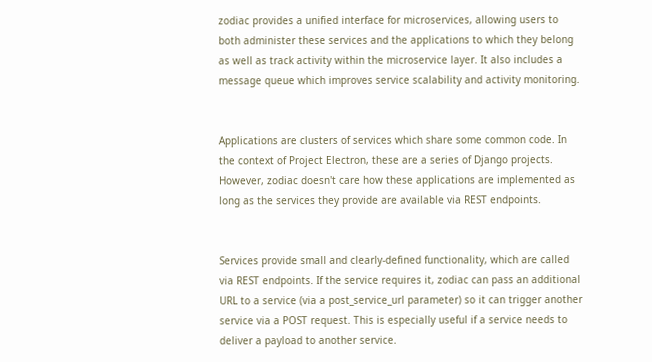zodiac provides a unified interface for microservices, allowing users to both administer these services and the applications to which they belong as well as track activity within the microservice layer. It also includes a message queue which improves service scalability and activity monitoring.


Applications are clusters of services which share some common code. In the context of Project Electron, these are a series of Django projects. However, zodiac doesn't care how these applications are implemented as long as the services they provide are available via REST endpoints.


Services provide small and clearly-defined functionality, which are called via REST endpoints. If the service requires it, zodiac can pass an additional URL to a service (via a post_service_url parameter) so it can trigger another service via a POST request. This is especially useful if a service needs to deliver a payload to another service.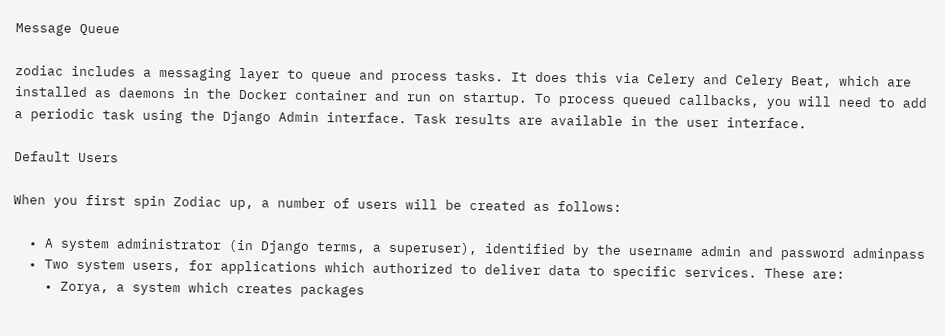Message Queue

zodiac includes a messaging layer to queue and process tasks. It does this via Celery and Celery Beat, which are installed as daemons in the Docker container and run on startup. To process queued callbacks, you will need to add a periodic task using the Django Admin interface. Task results are available in the user interface.

Default Users

When you first spin Zodiac up, a number of users will be created as follows:

  • A system administrator (in Django terms, a superuser), identified by the username admin and password adminpass
  • Two system users, for applications which authorized to deliver data to specific services. These are:
    • Zorya, a system which creates packages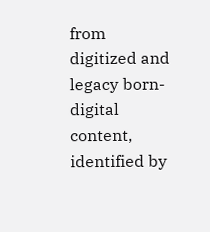from digitized and legacy born-digital content, identified by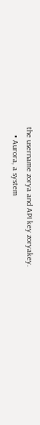the username zorya and API key zoryakey.
    • Aurora, a system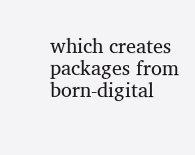which creates packages from born-digital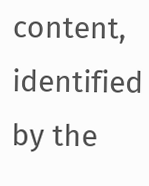content, identified by the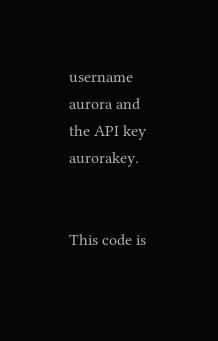username aurora and the API key aurorakey.


This code is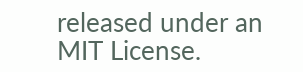released under an MIT License.